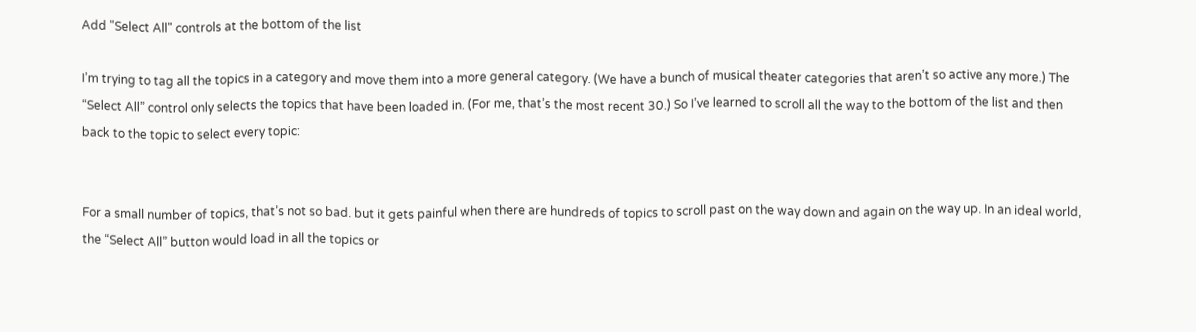Add "Select All" controls at the bottom of the list

I’m trying to tag all the topics in a category and move them into a more general category. (We have a bunch of musical theater categories that aren’t so active any more.) The “Select All” control only selects the topics that have been loaded in. (For me, that’s the most recent 30.) So I’ve learned to scroll all the way to the bottom of the list and then back to the topic to select every topic:


For a small number of topics, that’s not so bad. but it gets painful when there are hundreds of topics to scroll past on the way down and again on the way up. In an ideal world, the “Select All” button would load in all the topics or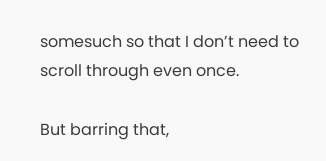somesuch so that I don’t need to scroll through even once.

But barring that,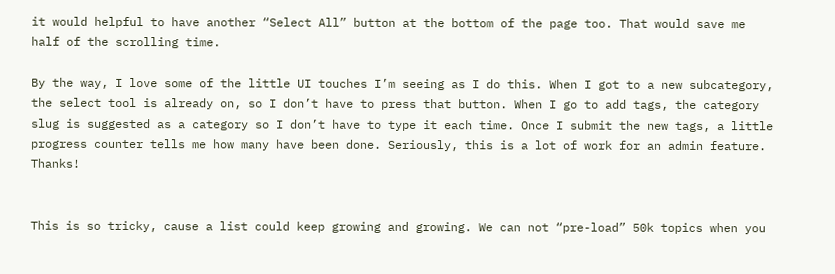it would helpful to have another “Select All” button at the bottom of the page too. That would save me half of the scrolling time.

By the way, I love some of the little UI touches I’m seeing as I do this. When I got to a new subcategory, the select tool is already on, so I don’t have to press that button. When I go to add tags, the category slug is suggested as a category so I don’t have to type it each time. Once I submit the new tags, a little progress counter tells me how many have been done. Seriously, this is a lot of work for an admin feature. Thanks!


This is so tricky, cause a list could keep growing and growing. We can not “pre-load” 50k topics when you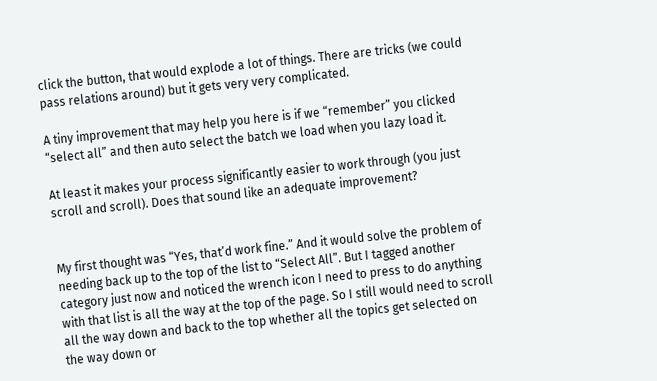click the button, that would explode a lot of things. There are tricks (we could pass relations around) but it gets very very complicated.

A tiny improvement that may help you here is if we “remember” you clicked “select all” and then auto select the batch we load when you lazy load it.

At least it makes your process significantly easier to work through (you just scroll and scroll). Does that sound like an adequate improvement?


My first thought was “Yes, that’d work fine.” And it would solve the problem of needing back up to the top of the list to “Select All”. But I tagged another category just now and noticed the wrench icon I need to press to do anything with that list is all the way at the top of the page. So I still would need to scroll all the way down and back to the top whether all the topics get selected on the way down or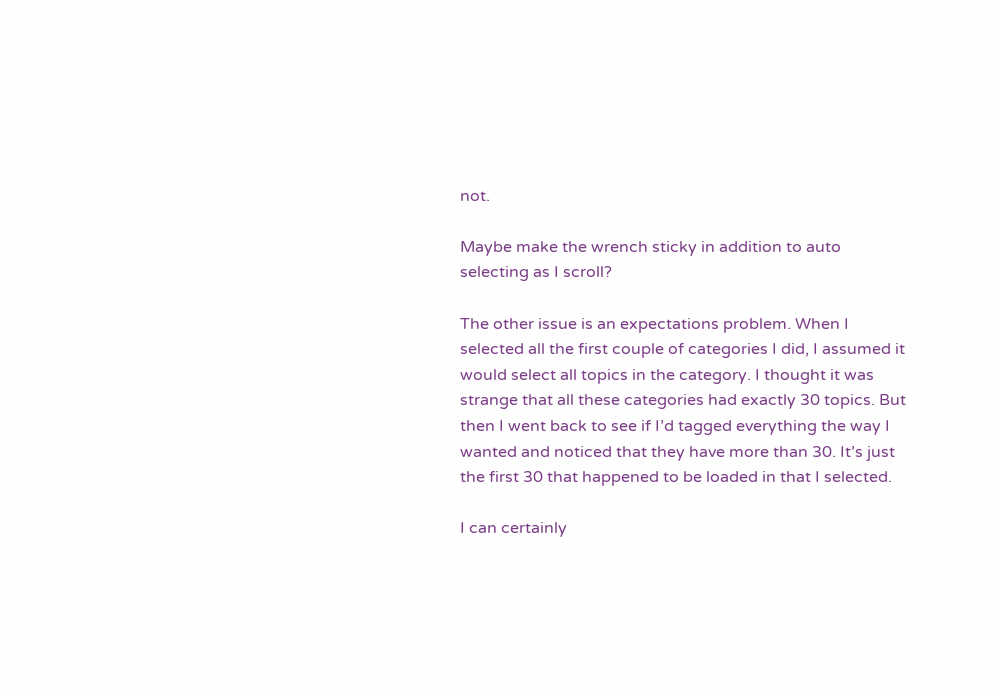not.

Maybe make the wrench sticky in addition to auto selecting as I scroll?

The other issue is an expectations problem. When I selected all the first couple of categories I did, I assumed it would select all topics in the category. I thought it was strange that all these categories had exactly 30 topics. But then I went back to see if I’d tagged everything the way I wanted and noticed that they have more than 30. It’s just the first 30 that happened to be loaded in that I selected.

I can certainly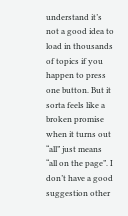understand it’s not a good idea to load in thousands of topics if you happen to press one button. But it sorta feels like a broken promise when it turns out “all” just means “all on the page”. I don’t have a good suggestion other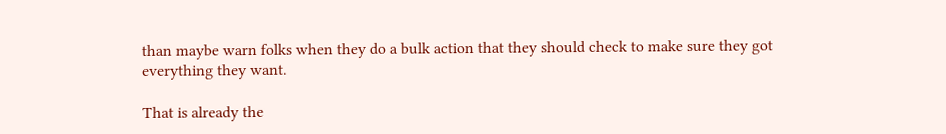than maybe warn folks when they do a bulk action that they should check to make sure they got everything they want.

That is already the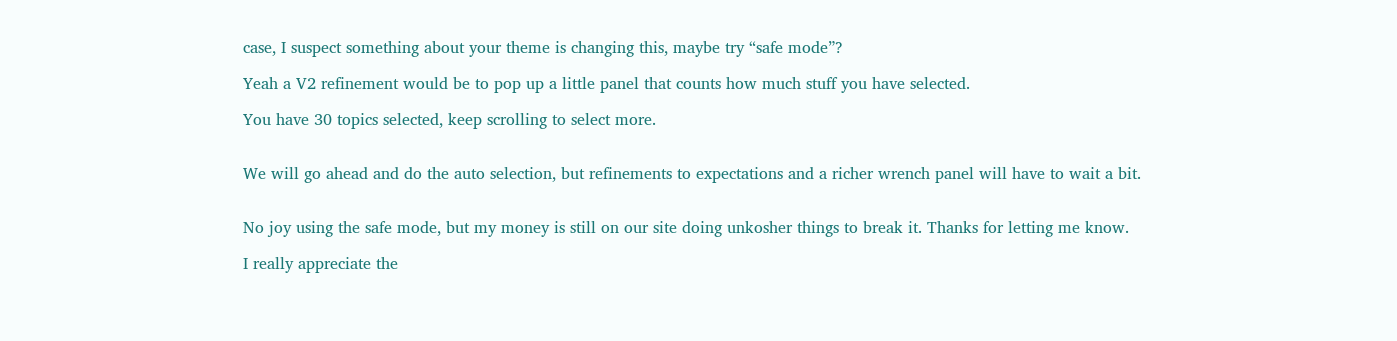case, I suspect something about your theme is changing this, maybe try “safe mode”?

Yeah a V2 refinement would be to pop up a little panel that counts how much stuff you have selected.

You have 30 topics selected, keep scrolling to select more.


We will go ahead and do the auto selection, but refinements to expectations and a richer wrench panel will have to wait a bit.


No joy using the safe mode, but my money is still on our site doing unkosher things to break it. Thanks for letting me know.

I really appreciate the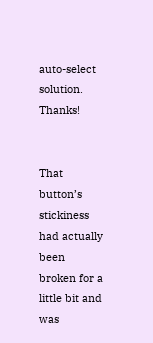auto-select solution. Thanks!


That button’s stickiness had actually been broken for a little bit and was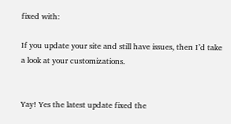fixed with:

If you update your site and still have issues, then I’d take a look at your customizations.


Yay! Yes the latest update fixed the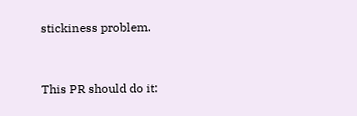stickiness problem.


This PR should do it: